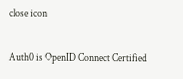close icon

Auth0 is OpenID Connect Certified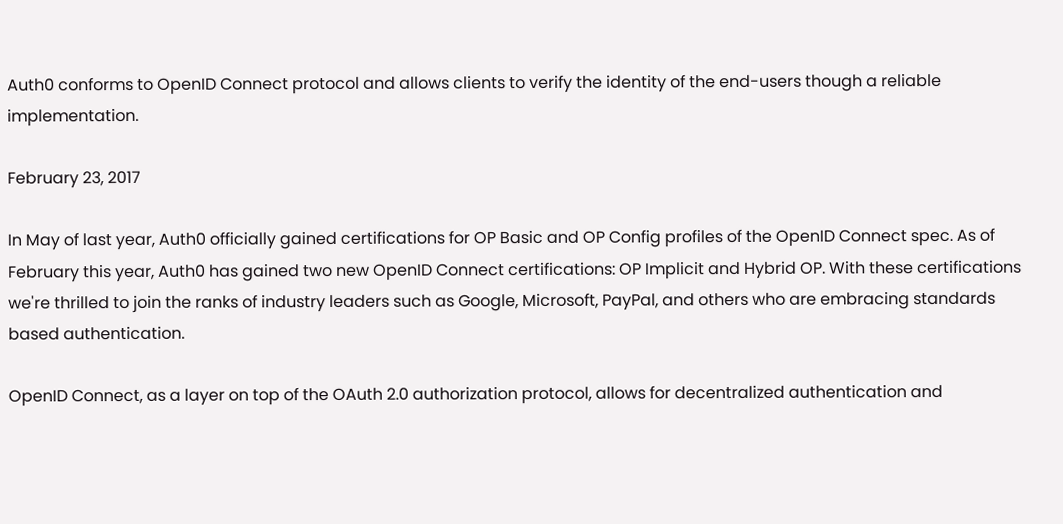Auth0 conforms to OpenID Connect protocol and allows clients to verify the identity of the end-users though a reliable implementation.

February 23, 2017

In May of last year, Auth0 officially gained certifications for OP Basic and OP Config profiles of the OpenID Connect spec. As of February this year, Auth0 has gained two new OpenID Connect certifications: OP Implicit and Hybrid OP. With these certifications we're thrilled to join the ranks of industry leaders such as Google, Microsoft, PayPal, and others who are embracing standards based authentication.

OpenID Connect, as a layer on top of the OAuth 2.0 authorization protocol, allows for decentralized authentication and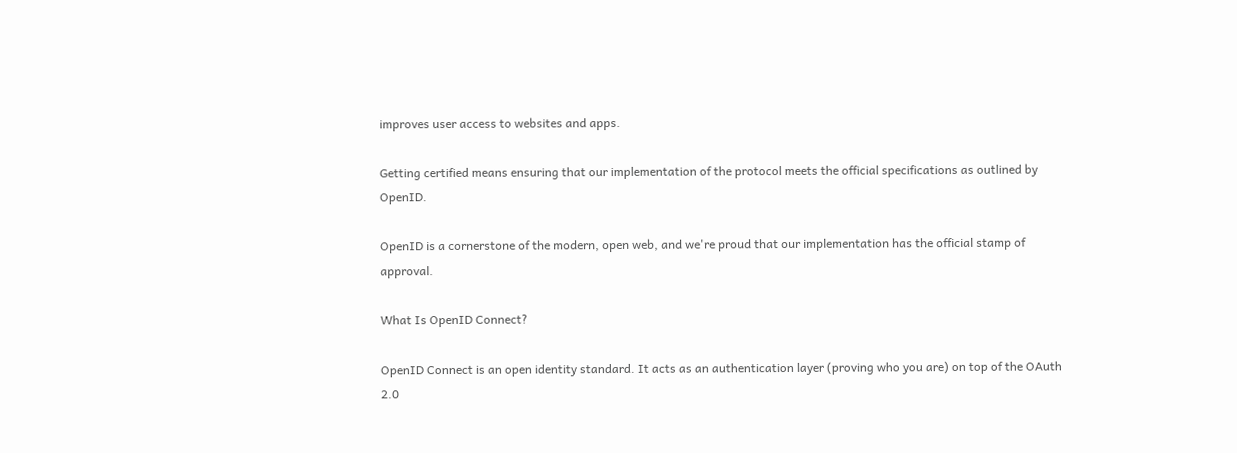improves user access to websites and apps.

Getting certified means ensuring that our implementation of the protocol meets the official specifications as outlined by OpenID.

OpenID is a cornerstone of the modern, open web, and we're proud that our implementation has the official stamp of approval.

What Is OpenID Connect?

OpenID Connect is an open identity standard. It acts as an authentication layer (proving who you are) on top of the OAuth 2.0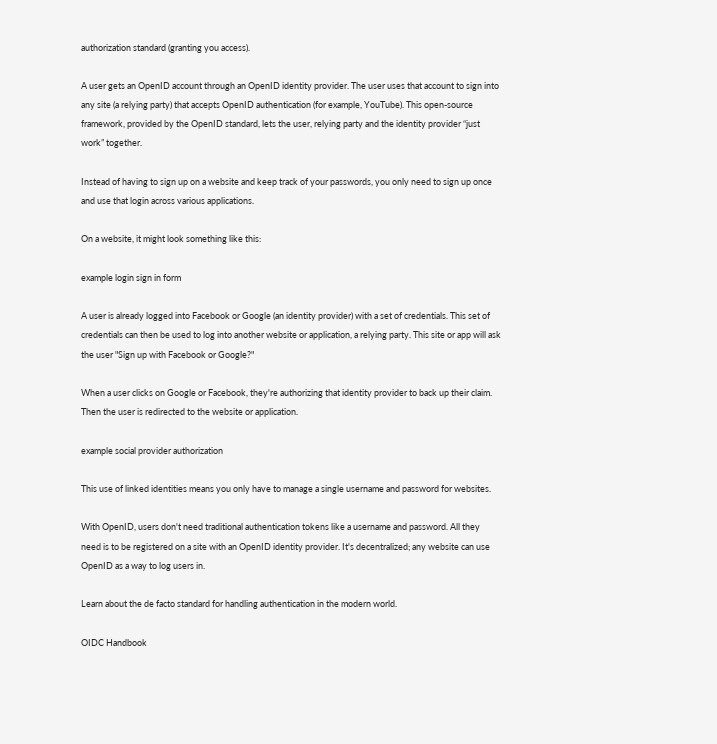authorization standard (granting you access).

A user gets an OpenID account through an OpenID identity provider. The user uses that account to sign into any site (a relying party) that accepts OpenID authentication (for example, YouTube). This open-source framework, provided by the OpenID standard, lets the user, relying party and the identity provider “just work” together.

Instead of having to sign up on a website and keep track of your passwords, you only need to sign up once and use that login across various applications.

On a website, it might look something like this:

example login sign in form

A user is already logged into Facebook or Google (an identity provider) with a set of credentials. This set of credentials can then be used to log into another website or application, a relying party. This site or app will ask the user "Sign up with Facebook or Google?"

When a user clicks on Google or Facebook, they're authorizing that identity provider to back up their claim. Then the user is redirected to the website or application.

example social provider authorization

This use of linked identities means you only have to manage a single username and password for websites.

With OpenID, users don't need traditional authentication tokens like a username and password. All they need is to be registered on a site with an OpenID identity provider. It's decentralized; any website can use OpenID as a way to log users in.

Learn about the de facto standard for handling authentication in the modern world.

OIDC Handbook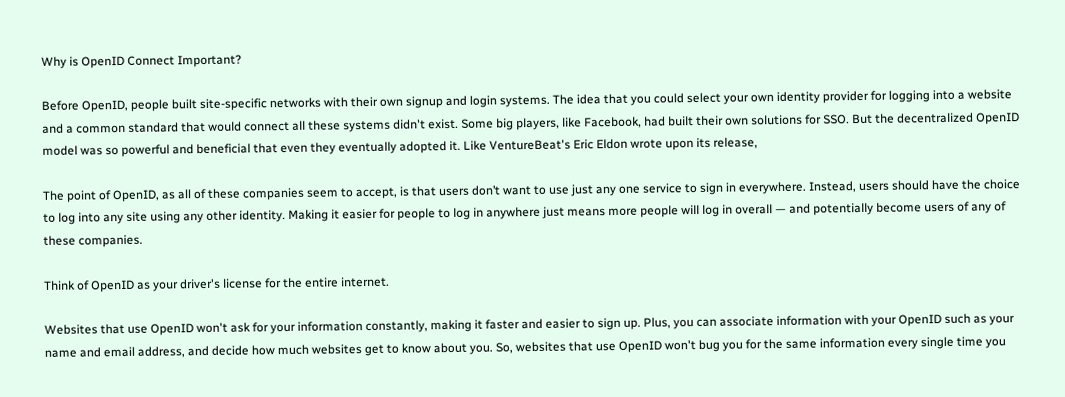Why is OpenID Connect Important?

Before OpenID, people built site-specific networks with their own signup and login systems. The idea that you could select your own identity provider for logging into a website and a common standard that would connect all these systems didn't exist. Some big players, like Facebook, had built their own solutions for SSO. But the decentralized OpenID model was so powerful and beneficial that even they eventually adopted it. Like VentureBeat's Eric Eldon wrote upon its release,

The point of OpenID, as all of these companies seem to accept, is that users don’t want to use just any one service to sign in everywhere. Instead, users should have the choice to log into any site using any other identity. Making it easier for people to log in anywhere just means more people will log in overall — and potentially become users of any of these companies.

Think of OpenID as your driver's license for the entire internet.

Websites that use OpenID won't ask for your information constantly, making it faster and easier to sign up. Plus, you can associate information with your OpenID such as your name and email address, and decide how much websites get to know about you. So, websites that use OpenID won't bug you for the same information every single time you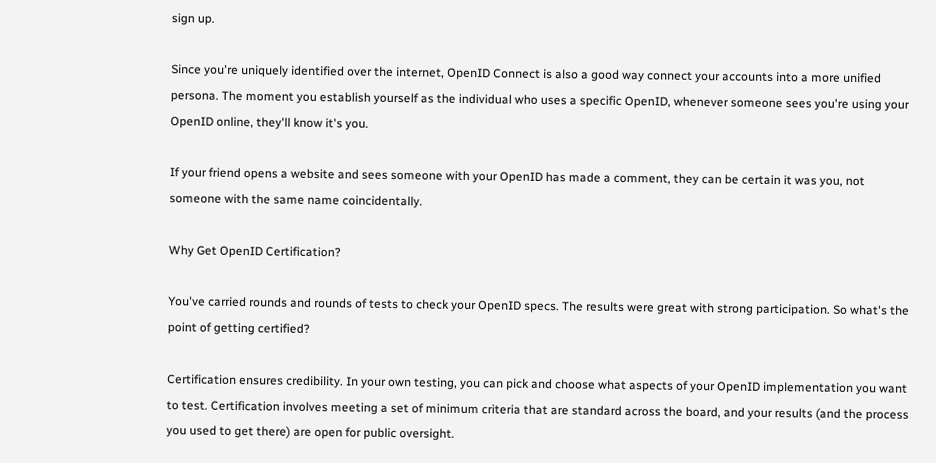sign up.

Since you're uniquely identified over the internet, OpenID Connect is also a good way connect your accounts into a more unified persona. The moment you establish yourself as the individual who uses a specific OpenID, whenever someone sees you're using your OpenID online, they'll know it's you.

If your friend opens a website and sees someone with your OpenID has made a comment, they can be certain it was you, not someone with the same name coincidentally.

Why Get OpenID Certification?

You've carried rounds and rounds of tests to check your OpenID specs. The results were great with strong participation. So what's the point of getting certified?

Certification ensures credibility. In your own testing, you can pick and choose what aspects of your OpenID implementation you want to test. Certification involves meeting a set of minimum criteria that are standard across the board, and your results (and the process you used to get there) are open for public oversight.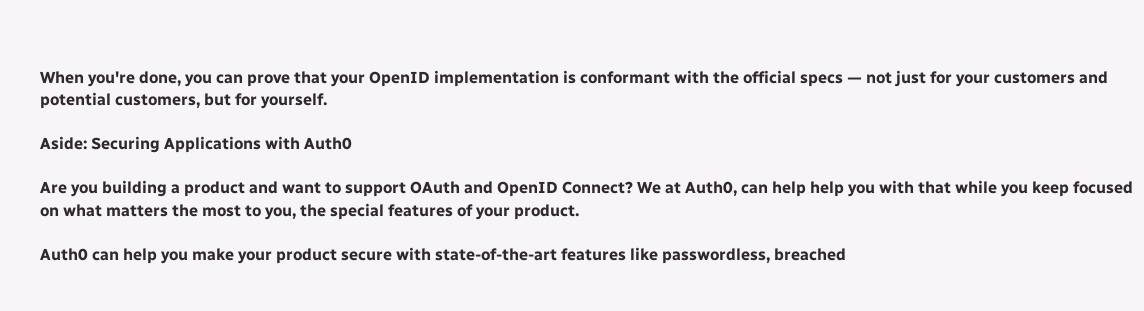When you're done, you can prove that your OpenID implementation is conformant with the official specs — not just for your customers and potential customers, but for yourself.

Aside: Securing Applications with Auth0

Are you building a product and want to support OAuth and OpenID Connect? We at Auth0, can help help you with that while you keep focused on what matters the most to you, the special features of your product.

Auth0 can help you make your product secure with state-of-the-art features like passwordless, breached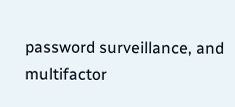password surveillance, and multifactor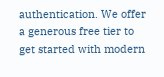authentication. We offer a generous free tier to get started with modern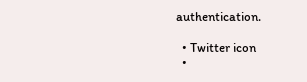authentication.

  • Twitter icon
  •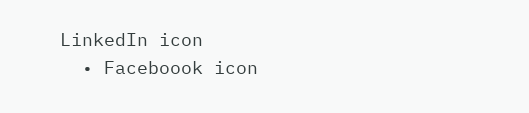LinkedIn icon
  • Faceboook icon